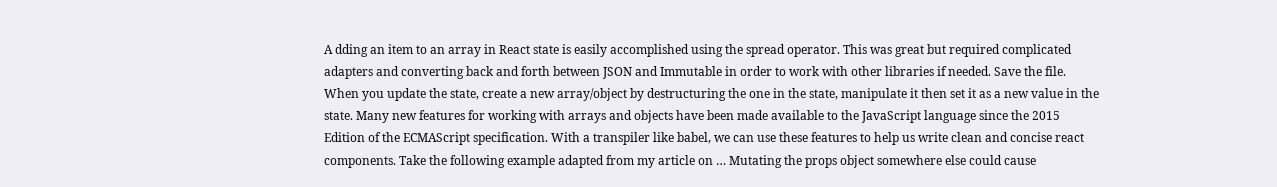A dding an item to an array in React state is easily accomplished using the spread operator. This was great but required complicated adapters and converting back and forth between JSON and Immutable in order to work with other libraries if needed. Save the file. When you update the state, create a new array/object by destructuring the one in the state, manipulate it then set it as a new value in the state. Many new features for working with arrays and objects have been made available to the JavaScript language since the 2015 Edition of the ECMAScript specification. With a transpiler like babel, we can use these features to help us write clean and concise react components. Take the following example adapted from my article on … Mutating the props object somewhere else could cause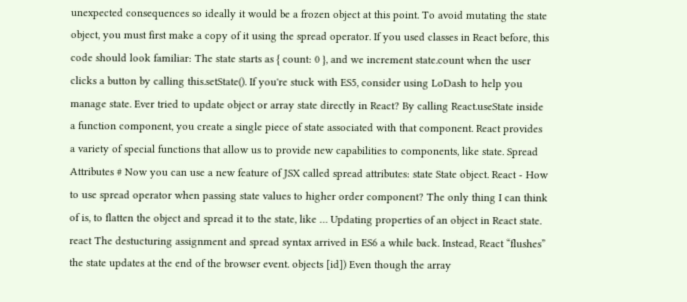unexpected consequences so ideally it would be a frozen object at this point. To avoid mutating the state object, you must first make a copy of it using the spread operator. If you used classes in React before, this code should look familiar: The state starts as { count: 0 }, and we increment state.count when the user clicks a button by calling this.setState(). If you're stuck with ES5, consider using LoDash to help you manage state. Ever tried to update object or array state directly in React? By calling React.useState inside a function component, you create a single piece of state associated with that component. React provides a variety of special functions that allow us to provide new capabilities to components, like state. Spread Attributes # Now you can use a new feature of JSX called spread attributes: state State object. React - How to use spread operator when passing state values to higher order component? The only thing I can think of is, to flatten the object and spread it to the state, like … Updating properties of an object in React state. react The destucturing assignment and spread syntax arrived in ES6 a while back. Instead, React “flushes” the state updates at the end of the browser event. objects [id]) Even though the array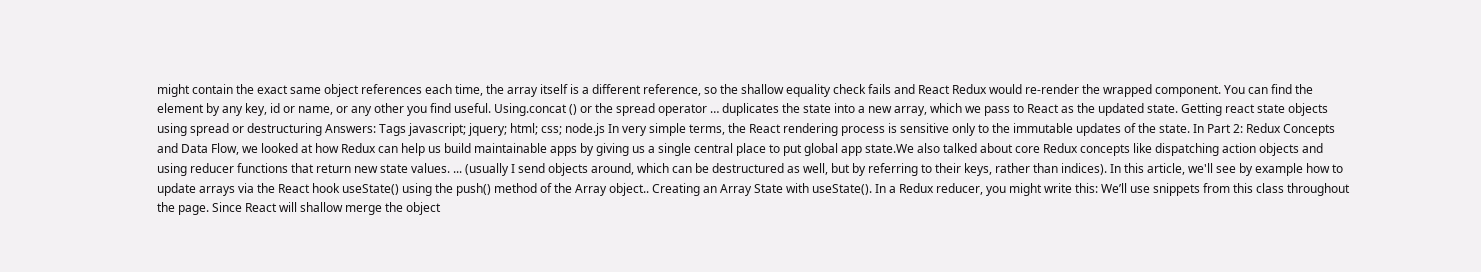might contain the exact same object references each time, the array itself is a different reference, so the shallow equality check fails and React Redux would re-render the wrapped component. You can find the element by any key, id or name, or any other you find useful. Using.concat () or the spread operator … duplicates the state into a new array, which we pass to React as the updated state. Getting react state objects using spread or destructuring Answers: Tags javascript; jquery; html; css; node.js In very simple terms, the React rendering process is sensitive only to the immutable updates of the state. In Part 2: Redux Concepts and Data Flow, we looked at how Redux can help us build maintainable apps by giving us a single central place to put global app state.We also talked about core Redux concepts like dispatching action objects and using reducer functions that return new state values. ... (usually I send objects around, which can be destructured as well, but by referring to their keys, rather than indices). In this article, we'll see by example how to update arrays via the React hook useState() using the push() method of the Array object.. Creating an Array State with useState(). In a Redux reducer, you might write this: We’ll use snippets from this class throughout the page. Since React will shallow merge the object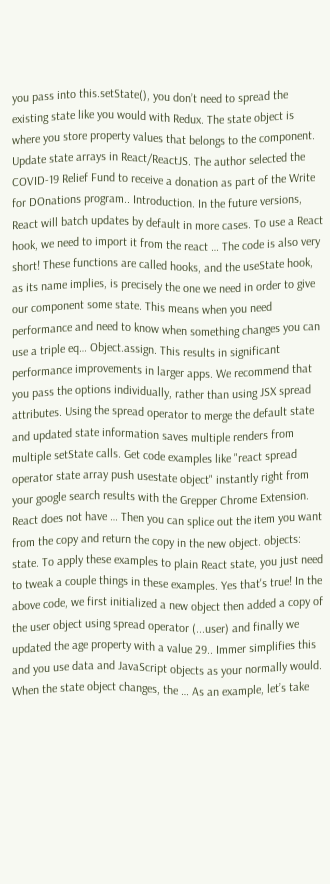you pass into this.setState(), you don’t need to spread the existing state like you would with Redux. The state object is where you store property values that belongs to the component. Update state arrays in React/ReactJS. The author selected the COVID-19 Relief Fund to receive a donation as part of the Write for DOnations program.. Introduction. In the future versions, React will batch updates by default in more cases. To use a React hook, we need to import it from the react … The code is also very short! These functions are called hooks, and the useState hook, as its name implies, is precisely the one we need in order to give our component some state. This means when you need performance and need to know when something changes you can use a triple eq… Object.assign. This results in significant performance improvements in larger apps. We recommend that you pass the options individually, rather than using JSX spread attributes. Using the spread operator to merge the default state and updated state information saves multiple renders from multiple setState calls. Get code examples like "react spread operator state array push usestate object" instantly right from your google search results with the Grepper Chrome Extension. React does not have … Then you can splice out the item you want from the copy and return the copy in the new object. objects: state. To apply these examples to plain React state, you just need to tweak a couple things in these examples. Yes that's true! In the above code, we first initialized a new object then added a copy of the user object using spread operator (...user) and finally we updated the age property with a value 29.. Immer simplifies this and you use data and JavaScript objects as your normally would. When the state object changes, the … As an example, let’s take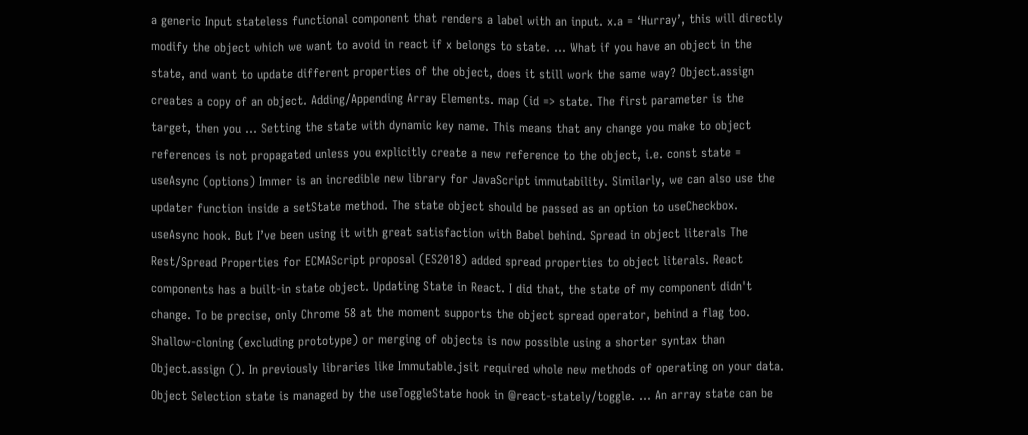a generic Input stateless functional component that renders a label with an input. x.a = ‘Hurray’, this will directly modify the object which we want to avoid in react if x belongs to state. ... What if you have an object in the state, and want to update different properties of the object, does it still work the same way? Object.assign creates a copy of an object. Adding/Appending Array Elements. map (id => state. The first parameter is the target, then you … Setting the state with dynamic key name. This means that any change you make to object references is not propagated unless you explicitly create a new reference to the object, i.e. const state = useAsync (options) Immer is an incredible new library for JavaScript immutability. Similarly, we can also use the updater function inside a setState method. The state object should be passed as an option to useCheckbox. useAsync hook. But I’ve been using it with great satisfaction with Babel behind. Spread in object literals The Rest/Spread Properties for ECMAScript proposal (ES2018) added spread properties to object literals. React components has a built-in state object. Updating State in React. I did that, the state of my component didn't change. To be precise, only Chrome 58 at the moment supports the object spread operator, behind a flag too. Shallow-cloning (excluding prototype) or merging of objects is now possible using a shorter syntax than Object.assign (). In previously libraries like Immutable.jsit required whole new methods of operating on your data. Object Selection state is managed by the useToggleState hook in @react-stately/toggle. ... An array state can be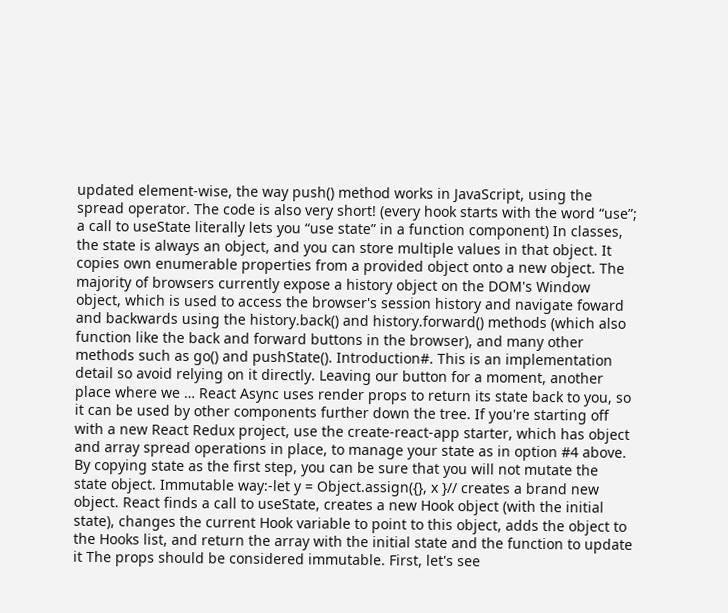updated element-wise, the way push() method works in JavaScript, using the spread operator. The code is also very short! (every hook starts with the word “use”; a call to useState literally lets you “use state” in a function component) In classes, the state is always an object, and you can store multiple values in that object. It copies own enumerable properties from a provided object onto a new object. The majority of browsers currently expose a history object on the DOM's Window object, which is used to access the browser's session history and navigate foward and backwards using the history.back() and history.forward() methods (which also function like the back and forward buttons in the browser), and many other methods such as go() and pushState(). Introduction#. This is an implementation detail so avoid relying on it directly. Leaving our button for a moment, another place where we … React Async uses render props to return its state back to you, so it can be used by other components further down the tree. If you're starting off with a new React Redux project, use the create-react-app starter, which has object and array spread operations in place, to manage your state as in option #4 above. By copying state as the first step, you can be sure that you will not mutate the state object. Immutable way:-let y = Object.assign({}, x }// creates a brand new object. React finds a call to useState, creates a new Hook object (with the initial state), changes the current Hook variable to point to this object, adds the object to the Hooks list, and return the array with the initial state and the function to update it The props should be considered immutable. First, let's see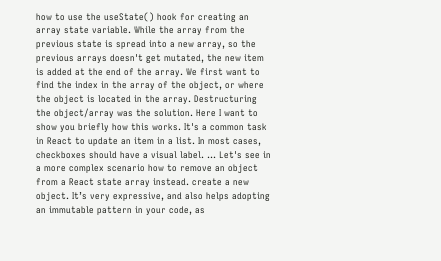how to use the useState() hook for creating an array state variable. While the array from the previous state is spread into a new array, so the previous arrays doesn't get mutated, the new item is added at the end of the array. We first want to find the index in the array of the object, or where the object is located in the array. Destructuring the object/array was the solution. Here I want to show you briefly how this works. It's a common task in React to update an item in a list. In most cases, checkboxes should have a visual label. ... Let's see in a more complex scenario how to remove an object from a React state array instead. create a new object. It’s very expressive, and also helps adopting an immutable pattern in your code, as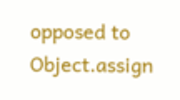opposed to Object.assign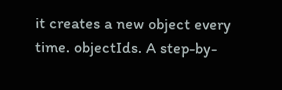it creates a new object every time. objectIds. A step-by-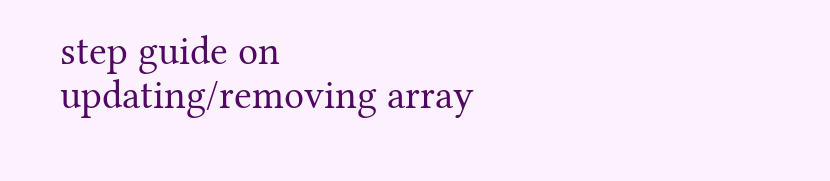step guide on updating/removing array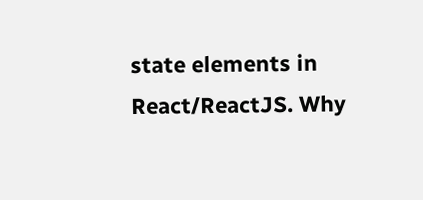state elements in React/ReactJS. Why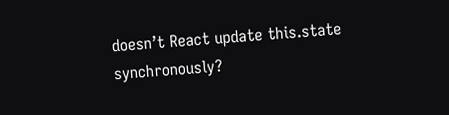doesn’t React update this.state synchronously?